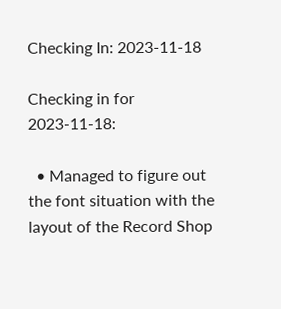Checking In: 2023-11-18

Checking in for 2023-11-18:

  • Managed to figure out the font situation with the layout of the Record Shop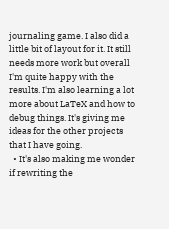journaling game. I also did a little bit of layout for it. It still needs more work but overall I'm quite happy with the results. I'm also learning a lot more about LaTeX and how to debug things. It's giving me ideas for the other projects that I have going.
  • It's also making me wonder if rewriting the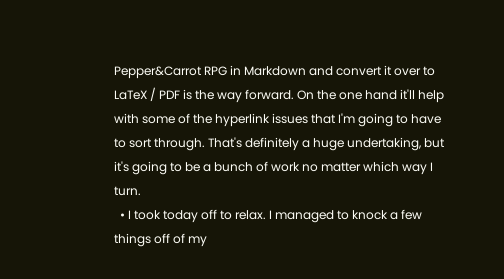Pepper&Carrot RPG in Markdown and convert it over to LaTeX / PDF is the way forward. On the one hand it'll help with some of the hyperlink issues that I'm going to have to sort through. That's definitely a huge undertaking, but it's going to be a bunch of work no matter which way I turn.
  • I took today off to relax. I managed to knock a few things off of my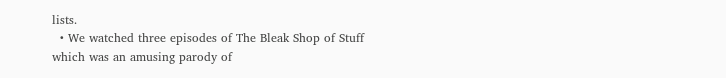lists.
  • We watched three episodes of The Bleak Shop of Stuff which was an amusing parody of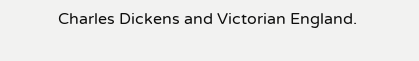Charles Dickens and Victorian England.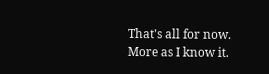That's all for now. More as I know it.